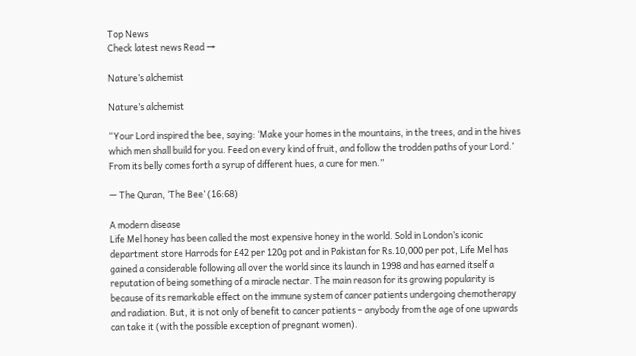Top News
Check latest news Read →

Nature’s alchemist

Nature’s alchemist

“Your Lord inspired the bee, saying: ‘Make your homes in the mountains, in the trees, and in the hives which men shall build for you. Feed on every kind of fruit, and follow the trodden paths of your Lord.’  From its belly comes forth a syrup of different hues, a cure for men.”

— The Quran, ‘The Bee’ (16:68)

A modern disease
Life Mel honey has been called the most expensive honey in the world. Sold in London’s iconic department store Harrods for £42 per 120g pot and in Pakistan for Rs.10,000 per pot, Life Mel has gained a considerable following all over the world since its launch in 1998 and has earned itself a reputation of being something of a miracle nectar. The main reason for its growing popularity is because of its remarkable effect on the immune system of cancer patients undergoing chemotherapy and radiation. But, it is not only of benefit to cancer patients – anybody from the age of one upwards can take it (with the possible exception of pregnant women).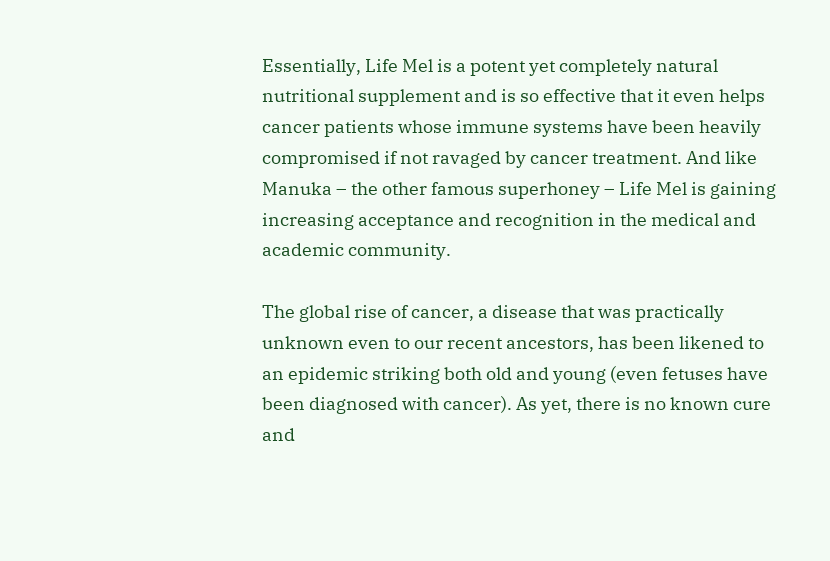Essentially, Life Mel is a potent yet completely natural nutritional supplement and is so effective that it even helps cancer patients whose immune systems have been heavily compromised if not ravaged by cancer treatment. And like Manuka – the other famous superhoney – Life Mel is gaining increasing acceptance and recognition in the medical and academic community.

The global rise of cancer, a disease that was practically unknown even to our recent ancestors, has been likened to an epidemic striking both old and young (even fetuses have been diagnosed with cancer). As yet, there is no known cure and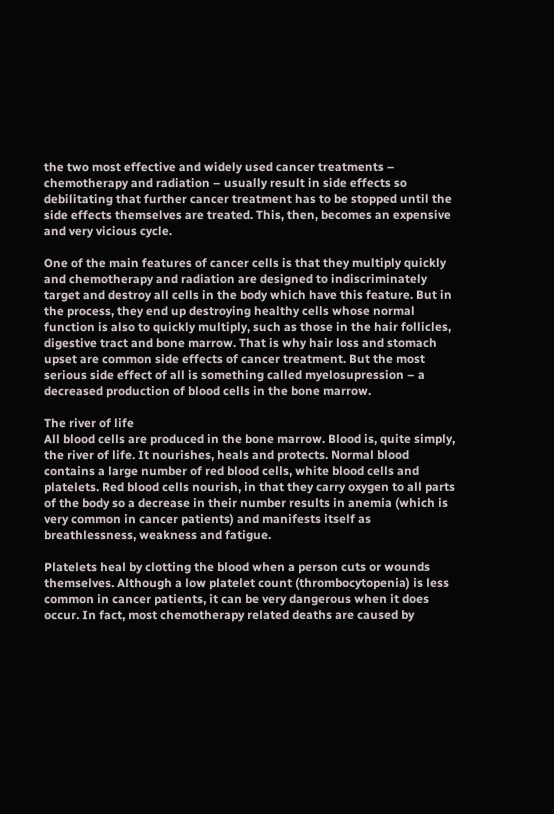the two most effective and widely used cancer treatments – chemotherapy and radiation – usually result in side effects so debilitating that further cancer treatment has to be stopped until the side effects themselves are treated. This, then, becomes an expensive and very vicious cycle.

One of the main features of cancer cells is that they multiply quickly and chemotherapy and radiation are designed to indiscriminately target and destroy all cells in the body which have this feature. But in the process, they end up destroying healthy cells whose normal function is also to quickly multiply, such as those in the hair follicles, digestive tract and bone marrow. That is why hair loss and stomach upset are common side effects of cancer treatment. But the most serious side effect of all is something called myelosupression – a decreased production of blood cells in the bone marrow.

The river of life
All blood cells are produced in the bone marrow. Blood is, quite simply, the river of life. It nourishes, heals and protects. Normal blood contains a large number of red blood cells, white blood cells and platelets. Red blood cells nourish, in that they carry oxygen to all parts of the body so a decrease in their number results in anemia (which is very common in cancer patients) and manifests itself as breathlessness, weakness and fatigue.

Platelets heal by clotting the blood when a person cuts or wounds themselves. Although a low platelet count (thrombocytopenia) is less common in cancer patients, it can be very dangerous when it does occur. In fact, most chemotherapy related deaths are caused by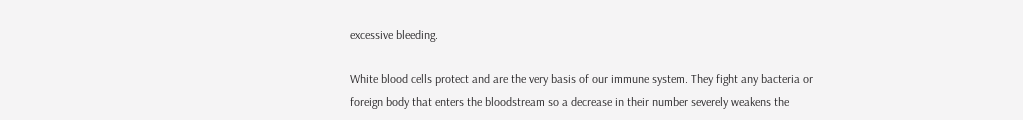excessive bleeding.

White blood cells protect and are the very basis of our immune system. They fight any bacteria or foreign body that enters the bloodstream so a decrease in their number severely weakens the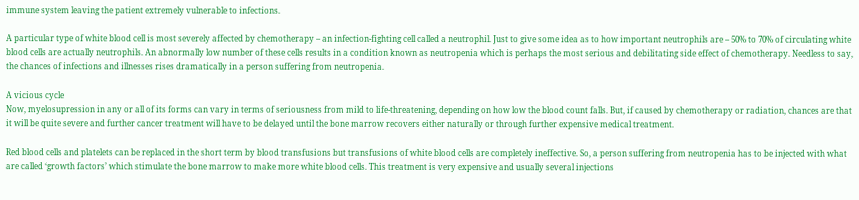immune system leaving the patient extremely vulnerable to infections.

A particular type of white blood cell is most severely affected by chemotherapy – an infection-fighting cell called a neutrophil. Just to give some idea as to how important neutrophils are – 50% to 70% of circulating white blood cells are actually neutrophils. An abnormally low number of these cells results in a condition known as neutropenia which is perhaps the most serious and debilitating side effect of chemotherapy. Needless to say, the chances of infections and illnesses rises dramatically in a person suffering from neutropenia.

A vicious cycle
Now, myelosupression in any or all of its forms can vary in terms of seriousness from mild to life-threatening, depending on how low the blood count falls. But, if caused by chemotherapy or radiation, chances are that it will be quite severe and further cancer treatment will have to be delayed until the bone marrow recovers either naturally or through further expensive medical treatment.

Red blood cells and platelets can be replaced in the short term by blood transfusions but transfusions of white blood cells are completely ineffective. So, a person suffering from neutropenia has to be injected with what are called ‘growth factors’ which stimulate the bone marrow to make more white blood cells. This treatment is very expensive and usually several injections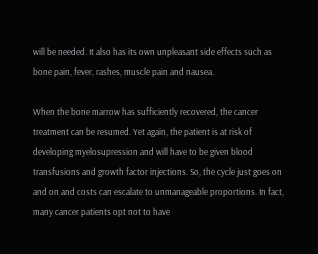will be needed. It also has its own unpleasant side effects such as bone pain, fever, rashes, muscle pain and nausea.

When the bone marrow has sufficiently recovered, the cancer treatment can be resumed. Yet again, the patient is at risk of developing myelosupression and will have to be given blood transfusions and growth factor injections. So, the cycle just goes on and on and costs can escalate to unmanageable proportions. In fact, many cancer patients opt not to have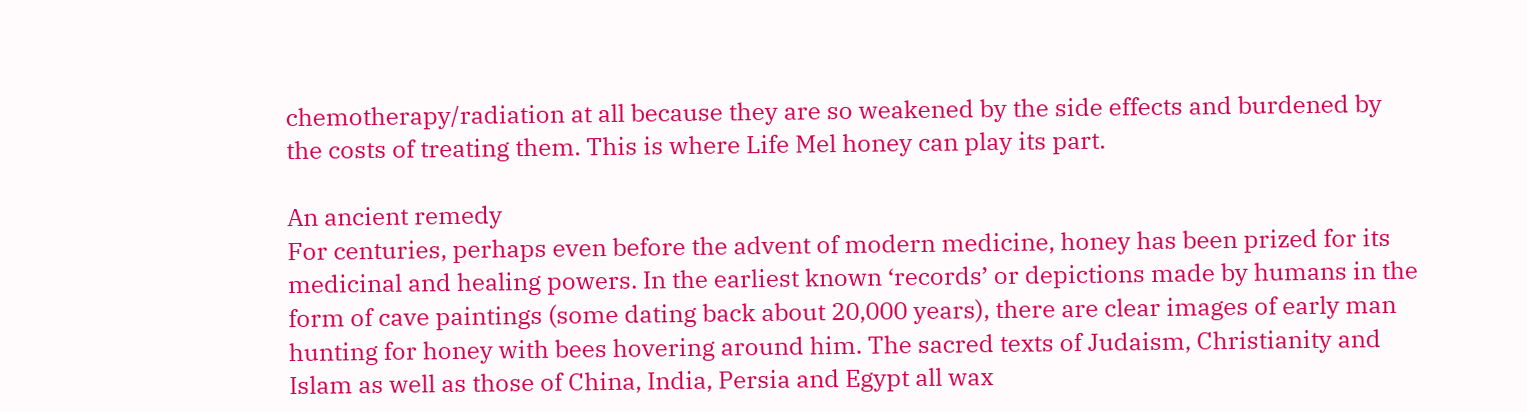chemotherapy/radiation at all because they are so weakened by the side effects and burdened by the costs of treating them. This is where Life Mel honey can play its part.

An ancient remedy
For centuries, perhaps even before the advent of modern medicine, honey has been prized for its medicinal and healing powers. In the earliest known ‘records’ or depictions made by humans in the form of cave paintings (some dating back about 20,000 years), there are clear images of early man hunting for honey with bees hovering around him. The sacred texts of Judaism, Christianity and Islam as well as those of China, India, Persia and Egypt all wax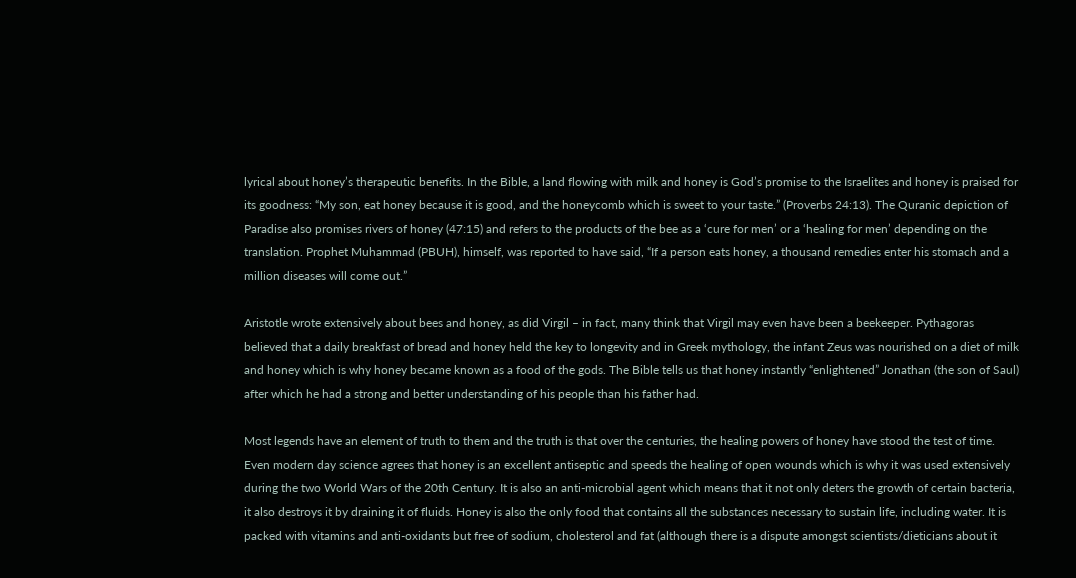lyrical about honey’s therapeutic benefits. In the Bible, a land flowing with milk and honey is God’s promise to the Israelites and honey is praised for its goodness: “My son, eat honey because it is good, and the honeycomb which is sweet to your taste.” (Proverbs 24:13). The Quranic depiction of Paradise also promises rivers of honey (47:15) and refers to the products of the bee as a ‘cure for men’ or a ‘healing for men’ depending on the translation. Prophet Muhammad (PBUH), himself, was reported to have said, “If a person eats honey, a thousand remedies enter his stomach and a million diseases will come out.”

Aristotle wrote extensively about bees and honey, as did Virgil – in fact, many think that Virgil may even have been a beekeeper. Pythagoras believed that a daily breakfast of bread and honey held the key to longevity and in Greek mythology, the infant Zeus was nourished on a diet of milk and honey which is why honey became known as a food of the gods. The Bible tells us that honey instantly “enlightened” Jonathan (the son of Saul) after which he had a strong and better understanding of his people than his father had.

Most legends have an element of truth to them and the truth is that over the centuries, the healing powers of honey have stood the test of time. Even modern day science agrees that honey is an excellent antiseptic and speeds the healing of open wounds which is why it was used extensively during the two World Wars of the 20th Century. It is also an anti-microbial agent which means that it not only deters the growth of certain bacteria, it also destroys it by draining it of fluids. Honey is also the only food that contains all the substances necessary to sustain life, including water. It is packed with vitamins and anti-oxidants but free of sodium, cholesterol and fat (although there is a dispute amongst scientists/dieticians about it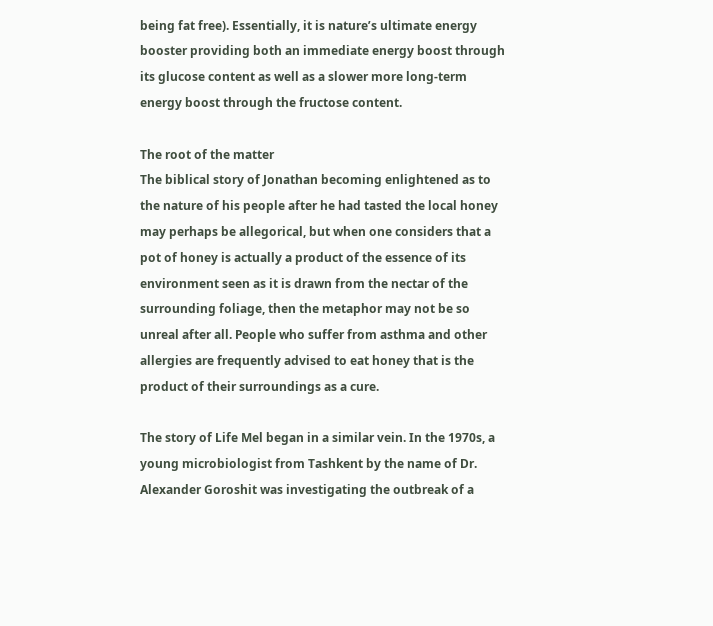being fat free). Essentially, it is nature’s ultimate energy booster providing both an immediate energy boost through its glucose content as well as a slower more long-term energy boost through the fructose content.

The root of the matter
The biblical story of Jonathan becoming enlightened as to the nature of his people after he had tasted the local honey may perhaps be allegorical, but when one considers that a pot of honey is actually a product of the essence of its environment seen as it is drawn from the nectar of the surrounding foliage, then the metaphor may not be so unreal after all. People who suffer from asthma and other allergies are frequently advised to eat honey that is the product of their surroundings as a cure.

The story of Life Mel began in a similar vein. In the 1970s, a young microbiologist from Tashkent by the name of Dr. Alexander Goroshit was investigating the outbreak of a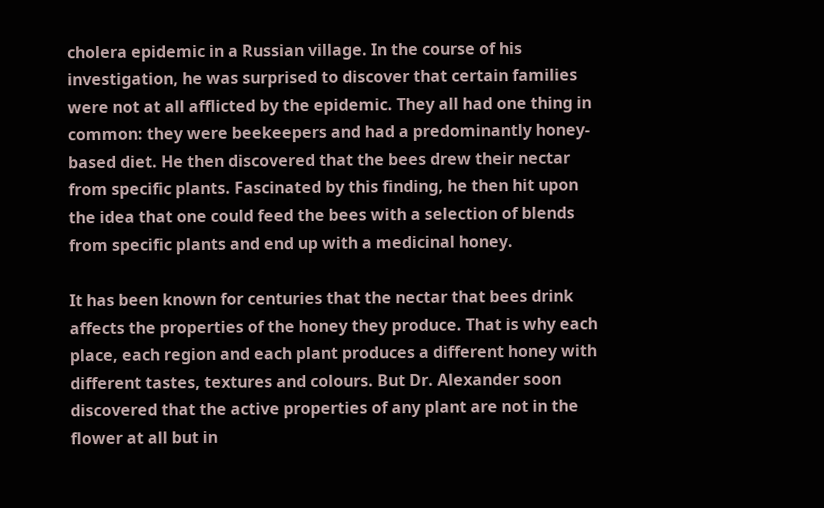cholera epidemic in a Russian village. In the course of his investigation, he was surprised to discover that certain families were not at all afflicted by the epidemic. They all had one thing in common: they were beekeepers and had a predominantly honey-based diet. He then discovered that the bees drew their nectar from specific plants. Fascinated by this finding, he then hit upon the idea that one could feed the bees with a selection of blends from specific plants and end up with a medicinal honey.

It has been known for centuries that the nectar that bees drink affects the properties of the honey they produce. That is why each place, each region and each plant produces a different honey with different tastes, textures and colours. But Dr. Alexander soon discovered that the active properties of any plant are not in the flower at all but in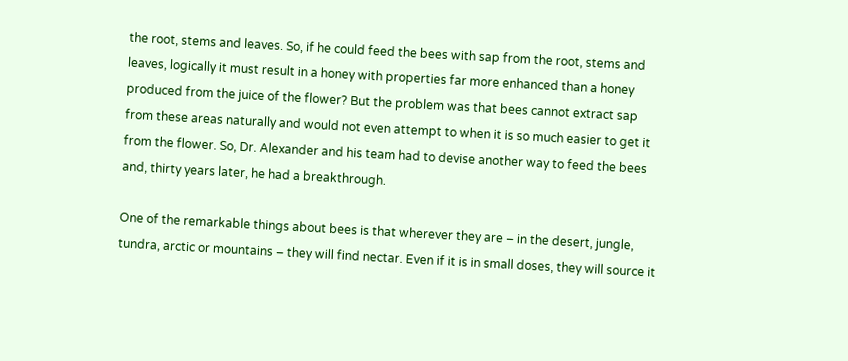the root, stems and leaves. So, if he could feed the bees with sap from the root, stems and leaves, logically it must result in a honey with properties far more enhanced than a honey produced from the juice of the flower? But the problem was that bees cannot extract sap from these areas naturally and would not even attempt to when it is so much easier to get it from the flower. So, Dr. Alexander and his team had to devise another way to feed the bees and, thirty years later, he had a breakthrough.

One of the remarkable things about bees is that wherever they are – in the desert, jungle, tundra, arctic or mountains – they will find nectar. Even if it is in small doses, they will source it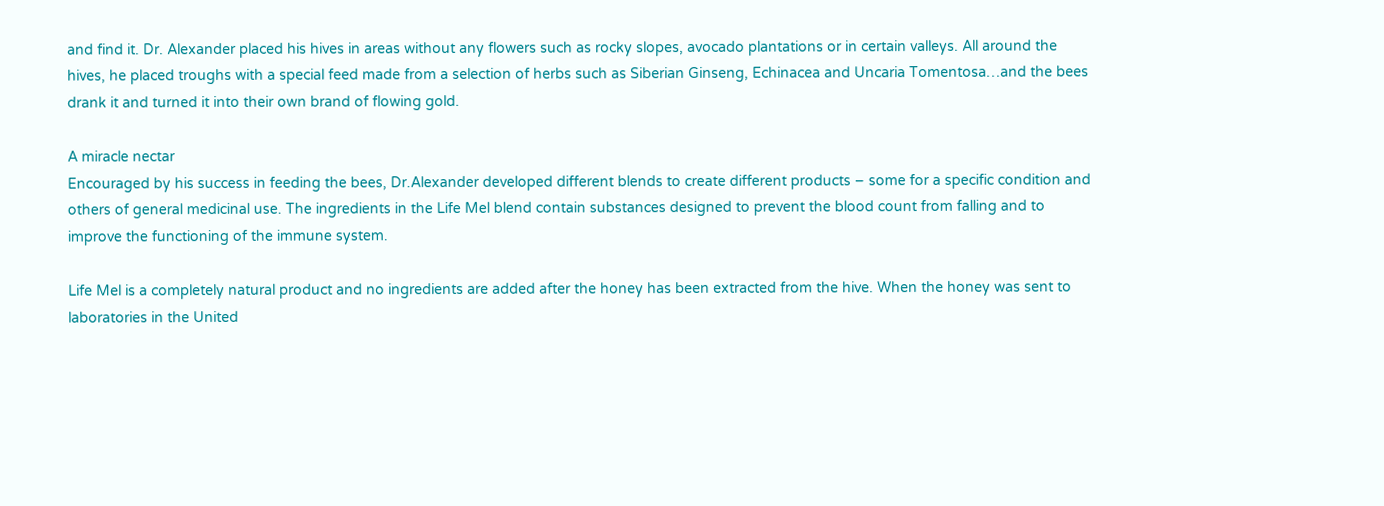and find it. Dr. Alexander placed his hives in areas without any flowers such as rocky slopes, avocado plantations or in certain valleys. All around the hives, he placed troughs with a special feed made from a selection of herbs such as Siberian Ginseng, Echinacea and Uncaria Tomentosa…and the bees drank it and turned it into their own brand of flowing gold.

A miracle nectar
Encouraged by his success in feeding the bees, Dr.Alexander developed different blends to create different products – some for a specific condition and others of general medicinal use. The ingredients in the Life Mel blend contain substances designed to prevent the blood count from falling and to improve the functioning of the immune system.

Life Mel is a completely natural product and no ingredients are added after the honey has been extracted from the hive. When the honey was sent to laboratories in the United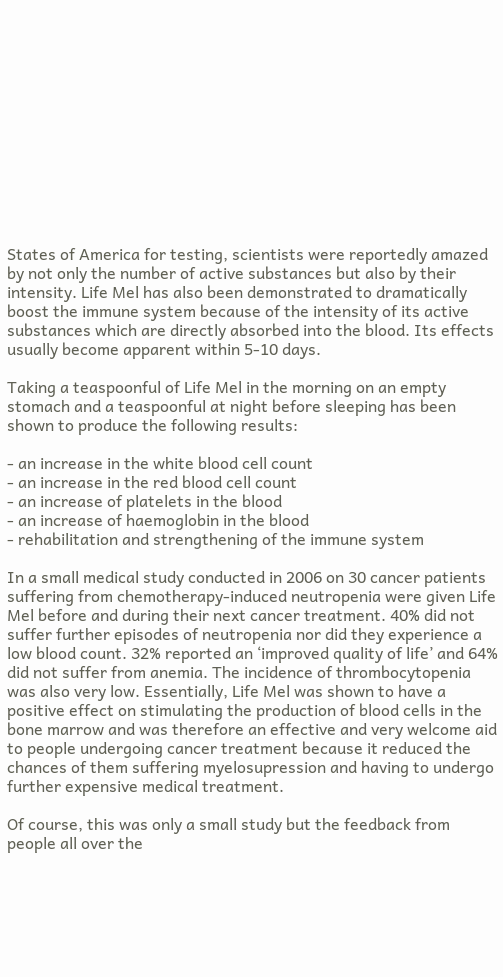States of America for testing, scientists were reportedly amazed by not only the number of active substances but also by their intensity. Life Mel has also been demonstrated to dramatically boost the immune system because of the intensity of its active substances which are directly absorbed into the blood. Its effects usually become apparent within 5-10 days.

Taking a teaspoonful of Life Mel in the morning on an empty stomach and a teaspoonful at night before sleeping has been shown to produce the following results:

- an increase in the white blood cell count
- an increase in the red blood cell count
- an increase of platelets in the blood
- an increase of haemoglobin in the blood
- rehabilitation and strengthening of the immune system

In a small medical study conducted in 2006 on 30 cancer patients suffering from chemotherapy-induced neutropenia were given Life Mel before and during their next cancer treatment. 40% did not suffer further episodes of neutropenia nor did they experience a low blood count. 32% reported an ‘improved quality of life’ and 64% did not suffer from anemia. The incidence of thrombocytopenia was also very low. Essentially, Life Mel was shown to have a positive effect on stimulating the production of blood cells in the bone marrow and was therefore an effective and very welcome aid to people undergoing cancer treatment because it reduced the chances of them suffering myelosupression and having to undergo further expensive medical treatment.

Of course, this was only a small study but the feedback from people all over the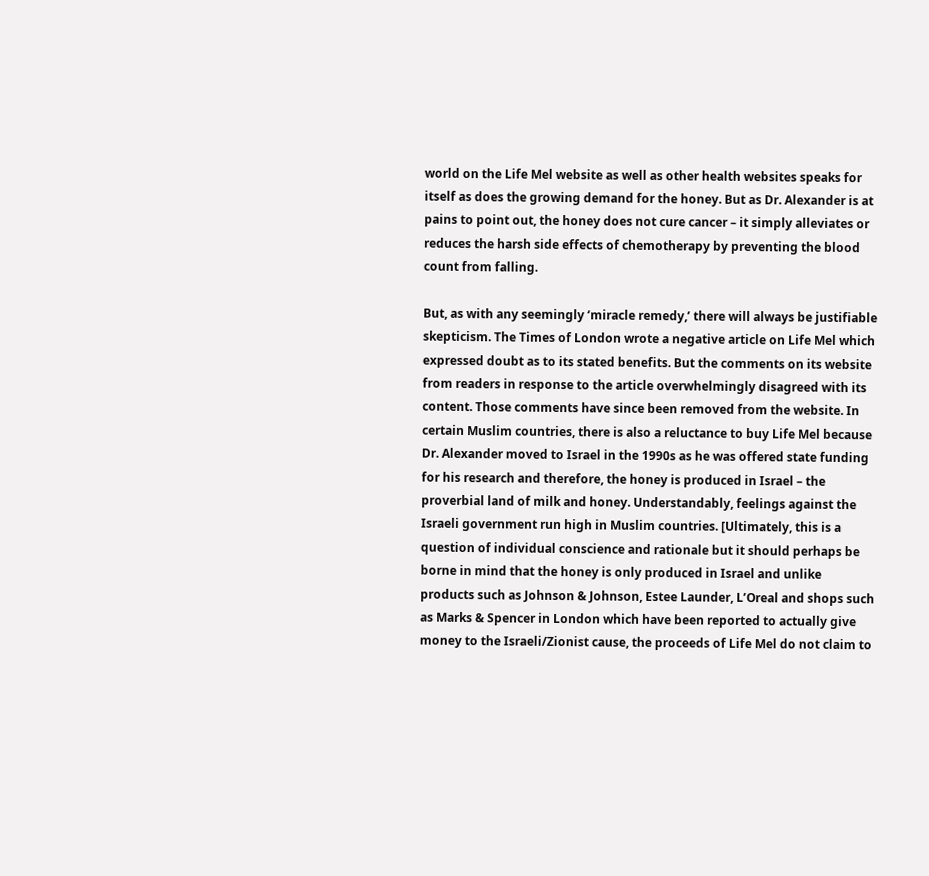world on the Life Mel website as well as other health websites speaks for itself as does the growing demand for the honey. But as Dr. Alexander is at pains to point out, the honey does not cure cancer – it simply alleviates or reduces the harsh side effects of chemotherapy by preventing the blood count from falling.

But, as with any seemingly ‘miracle remedy,’ there will always be justifiable skepticism. The Times of London wrote a negative article on Life Mel which expressed doubt as to its stated benefits. But the comments on its website from readers in response to the article overwhelmingly disagreed with its content. Those comments have since been removed from the website. In certain Muslim countries, there is also a reluctance to buy Life Mel because Dr. Alexander moved to Israel in the 1990s as he was offered state funding for his research and therefore, the honey is produced in Israel – the proverbial land of milk and honey. Understandably, feelings against the Israeli government run high in Muslim countries. [Ultimately, this is a question of individual conscience and rationale but it should perhaps be borne in mind that the honey is only produced in Israel and unlike products such as Johnson & Johnson, Estee Launder, L’Oreal and shops such as Marks & Spencer in London which have been reported to actually give money to the Israeli/Zionist cause, the proceeds of Life Mel do not claim to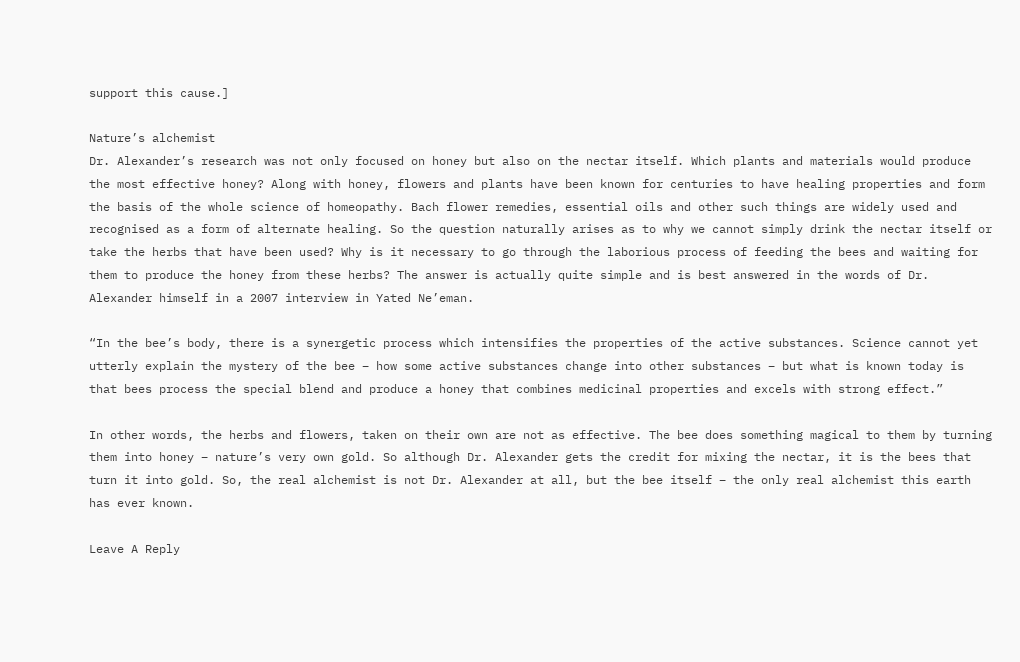support this cause.]

Nature’s alchemist
Dr. Alexander’s research was not only focused on honey but also on the nectar itself. Which plants and materials would produce the most effective honey? Along with honey, flowers and plants have been known for centuries to have healing properties and form the basis of the whole science of homeopathy. Bach flower remedies, essential oils and other such things are widely used and recognised as a form of alternate healing. So the question naturally arises as to why we cannot simply drink the nectar itself or take the herbs that have been used? Why is it necessary to go through the laborious process of feeding the bees and waiting for them to produce the honey from these herbs? The answer is actually quite simple and is best answered in the words of Dr. Alexander himself in a 2007 interview in Yated Ne’eman.

“In the bee’s body, there is a synergetic process which intensifies the properties of the active substances. Science cannot yet utterly explain the mystery of the bee – how some active substances change into other substances – but what is known today is that bees process the special blend and produce a honey that combines medicinal properties and excels with strong effect.”

In other words, the herbs and flowers, taken on their own are not as effective. The bee does something magical to them by turning them into honey – nature’s very own gold. So although Dr. Alexander gets the credit for mixing the nectar, it is the bees that turn it into gold. So, the real alchemist is not Dr. Alexander at all, but the bee itself – the only real alchemist this earth has ever known.

Leave A Reply